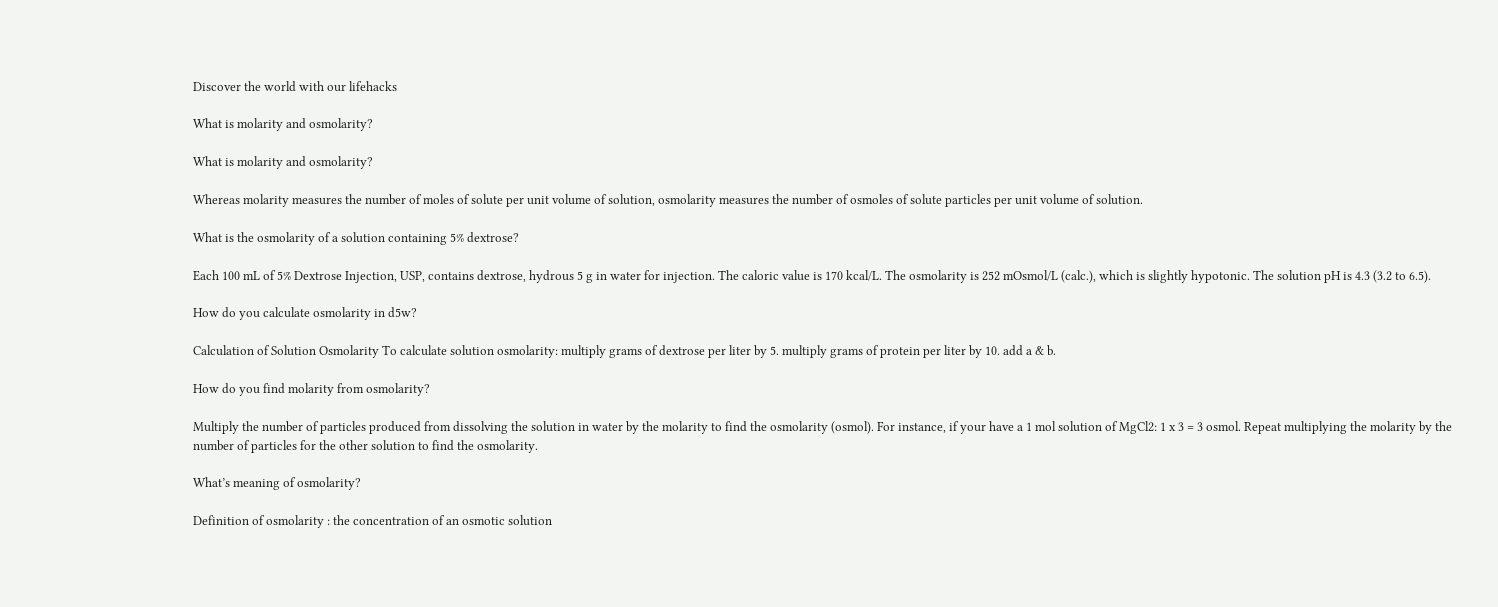Discover the world with our lifehacks

What is molarity and osmolarity?

What is molarity and osmolarity?

Whereas molarity measures the number of moles of solute per unit volume of solution, osmolarity measures the number of osmoles of solute particles per unit volume of solution.

What is the osmolarity of a solution containing 5% dextrose?

Each 100 mL of 5% Dextrose Injection, USP, contains dextrose, hydrous 5 g in water for injection. The caloric value is 170 kcal/L. The osmolarity is 252 mOsmol/L (calc.), which is slightly hypotonic. The solution pH is 4.3 (3.2 to 6.5).

How do you calculate osmolarity in d5w?

Calculation of Solution Osmolarity To calculate solution osmolarity: multiply grams of dextrose per liter by 5. multiply grams of protein per liter by 10. add a & b.

How do you find molarity from osmolarity?

Multiply the number of particles produced from dissolving the solution in water by the molarity to find the osmolarity (osmol). For instance, if your have a 1 mol solution of MgCl2: 1 x 3 = 3 osmol. Repeat multiplying the molarity by the number of particles for the other solution to find the osmolarity.

What’s meaning of osmolarity?

Definition of osmolarity : the concentration of an osmotic solution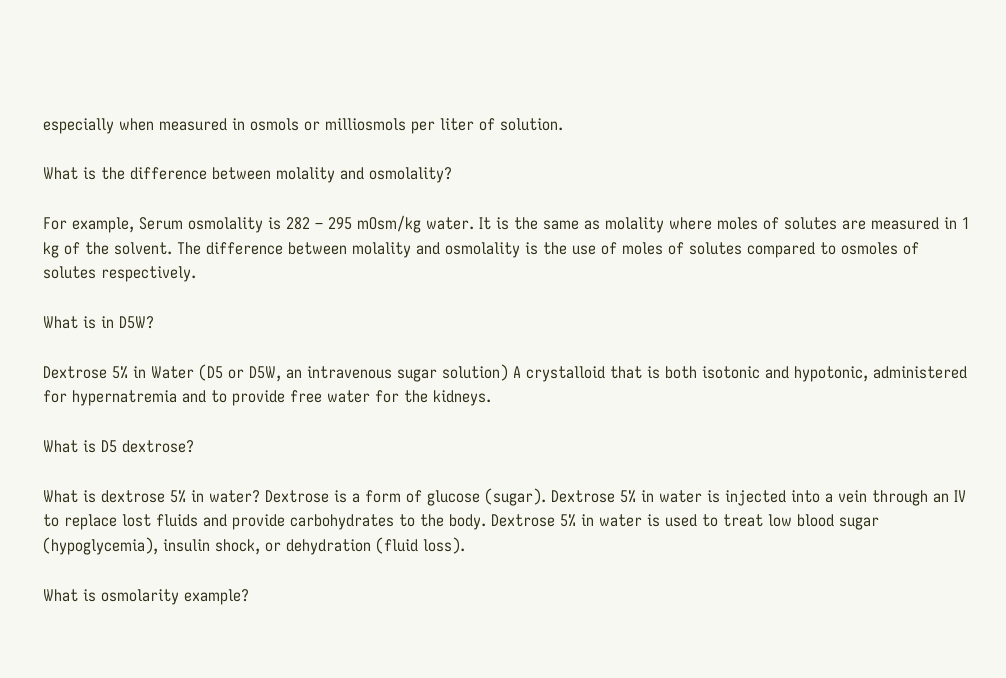especially when measured in osmols or milliosmols per liter of solution.

What is the difference between molality and osmolality?

For example, Serum osmolality is 282 – 295 mOsm/kg water. It is the same as molality where moles of solutes are measured in 1 kg of the solvent. The difference between molality and osmolality is the use of moles of solutes compared to osmoles of solutes respectively.

What is in D5W?

Dextrose 5% in Water (D5 or D5W, an intravenous sugar solution) A crystalloid that is both isotonic and hypotonic, administered for hypernatremia and to provide free water for the kidneys.

What is D5 dextrose?

What is dextrose 5% in water? Dextrose is a form of glucose (sugar). Dextrose 5% in water is injected into a vein through an IV to replace lost fluids and provide carbohydrates to the body. Dextrose 5% in water is used to treat low blood sugar (hypoglycemia), insulin shock, or dehydration (fluid loss).

What is osmolarity example?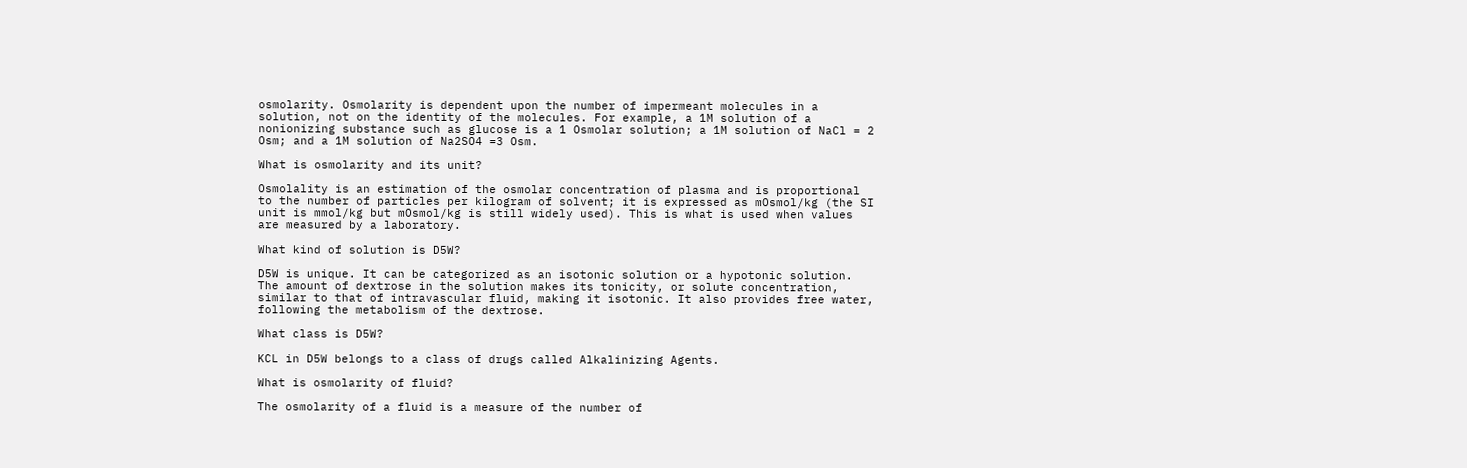osmolarity. Osmolarity is dependent upon the number of impermeant molecules in a solution, not on the identity of the molecules. For example, a 1M solution of a nonionizing substance such as glucose is a 1 Osmolar solution; a 1M solution of NaCl = 2 Osm; and a 1M solution of Na2SO4 =3 Osm.

What is osmolarity and its unit?

Osmolality is an estimation of the osmolar concentration of plasma and is proportional to the number of particles per kilogram of solvent; it is expressed as mOsmol/kg (the SI unit is mmol/kg but mOsmol/kg is still widely used). This is what is used when values are measured by a laboratory.

What kind of solution is D5W?

D5W is unique. It can be categorized as an isotonic solution or a hypotonic solution. The amount of dextrose in the solution makes its tonicity, or solute concentration, similar to that of intravascular fluid, making it isotonic. It also provides free water, following the metabolism of the dextrose.

What class is D5W?

KCL in D5W belongs to a class of drugs called Alkalinizing Agents.

What is osmolarity of fluid?

The osmolarity of a fluid is a measure of the number of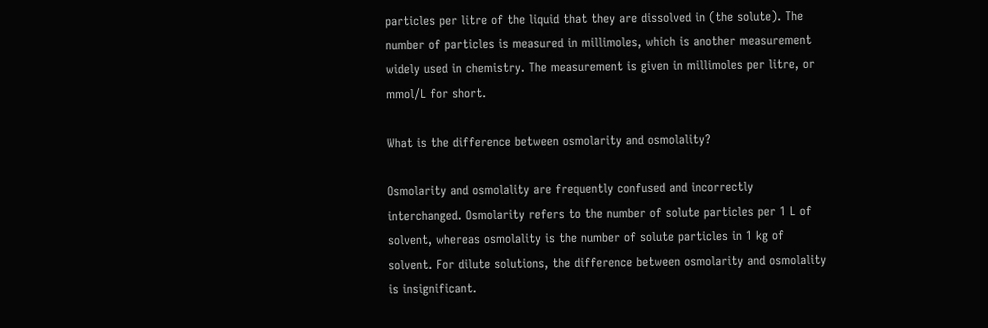particles per litre of the liquid that they are dissolved in (the solute). The number of particles is measured in millimoles, which is another measurement widely used in chemistry. The measurement is given in millimoles per litre, or mmol/L for short.

What is the difference between osmolarity and osmolality?

Osmolarity and osmolality are frequently confused and incorrectly interchanged. Osmolarity refers to the number of solute particles per 1 L of solvent, whereas osmolality is the number of solute particles in 1 kg of solvent. For dilute solutions, the difference between osmolarity and osmolality is insignificant.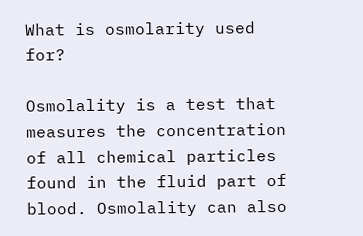What is osmolarity used for?

Osmolality is a test that measures the concentration of all chemical particles found in the fluid part of blood. Osmolality can also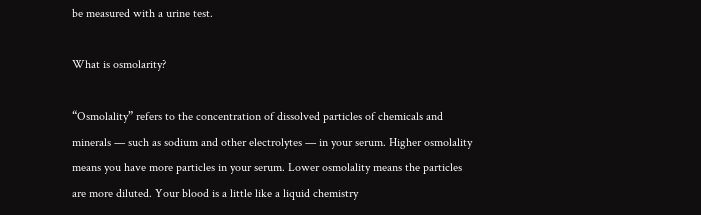be measured with a urine test.

What is osmolarity?

“Osmolality” refers to the concentration of dissolved particles of chemicals and minerals — such as sodium and other electrolytes — in your serum. Higher osmolality means you have more particles in your serum. Lower osmolality means the particles are more diluted. Your blood is a little like a liquid chemistry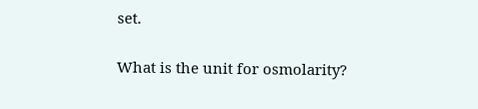set.

What is the unit for osmolarity?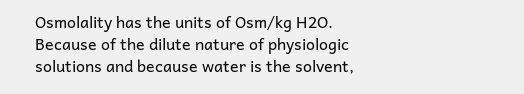Osmolality has the units of Osm/kg H2O. Because of the dilute nature of physiologic solutions and because water is the solvent,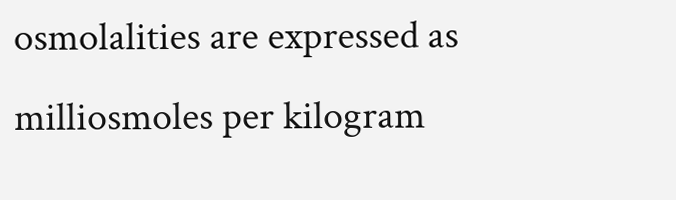osmolalities are expressed as milliosmoles per kilogram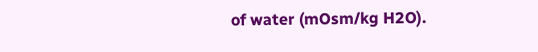of water (mOsm/kg H2O).